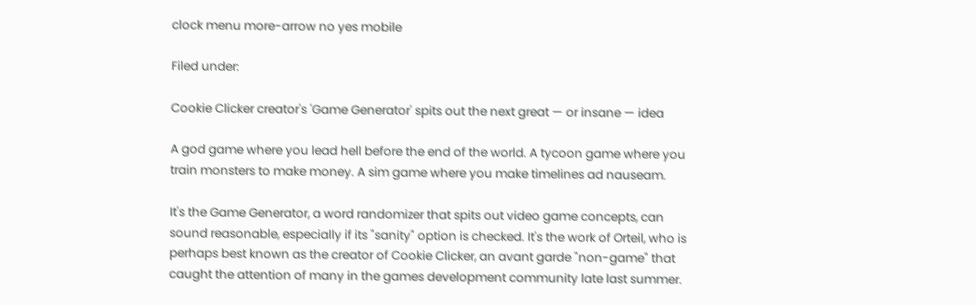clock menu more-arrow no yes mobile

Filed under:

Cookie Clicker creator's 'Game Generator' spits out the next great — or insane — idea

A god game where you lead hell before the end of the world. A tycoon game where you train monsters to make money. A sim game where you make timelines ad nauseam.

It's the Game Generator, a word randomizer that spits out video game concepts, can sound reasonable, especially if its "sanity" option is checked. It's the work of Orteil, who is perhaps best known as the creator of Cookie Clicker, an avant garde "non-game" that caught the attention of many in the games development community late last summer.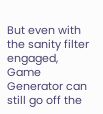But even with the sanity filter engaged, Game Generator can still go off the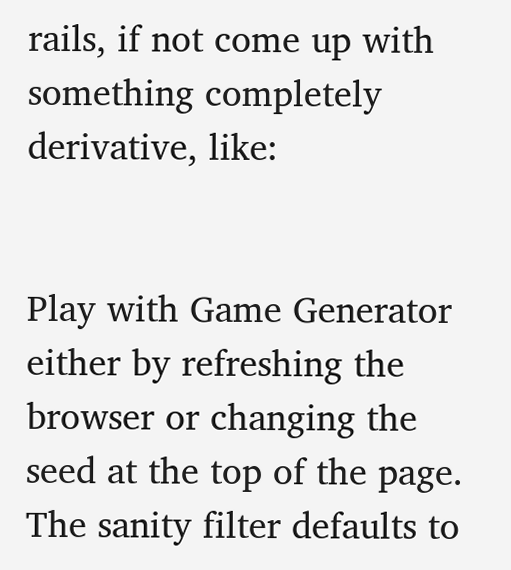rails, if not come up with something completely derivative, like:


Play with Game Generator either by refreshing the browser or changing the seed at the top of the page. The sanity filter defaults to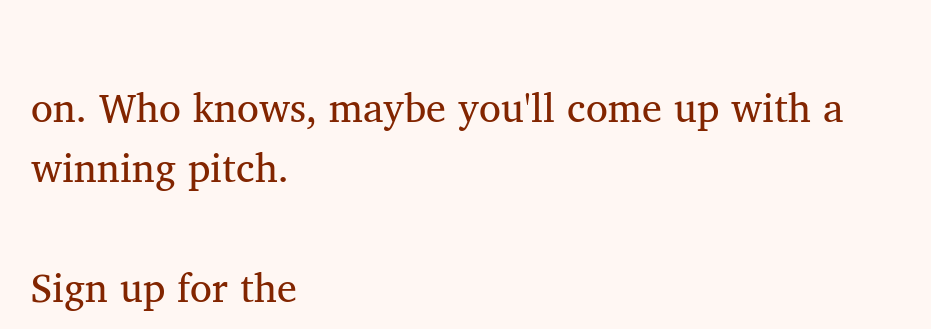on. Who knows, maybe you'll come up with a winning pitch.

Sign up for the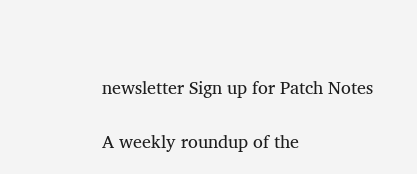newsletter Sign up for Patch Notes

A weekly roundup of the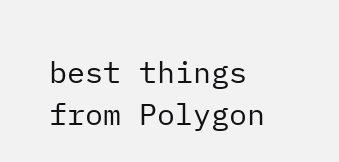best things from Polygon